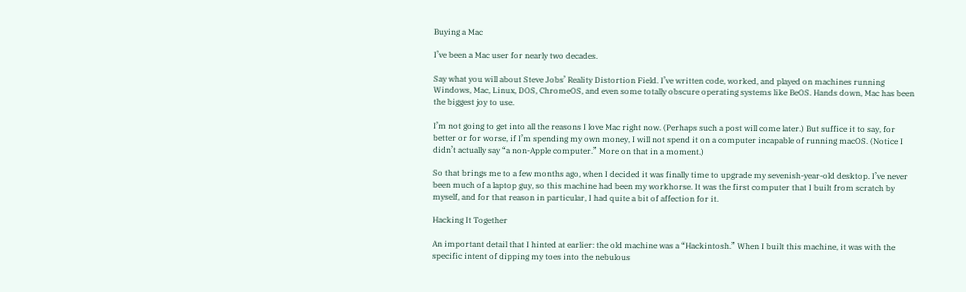Buying a Mac

I’ve been a Mac user for nearly two decades.

Say what you will about Steve Jobs’ Reality Distortion Field. I’ve written code, worked, and played on machines running Windows, Mac, Linux, DOS, ChromeOS, and even some totally obscure operating systems like BeOS. Hands down, Mac has been the biggest joy to use.

I’m not going to get into all the reasons I love Mac right now. (Perhaps such a post will come later.) But suffice it to say, for better or for worse, if I’m spending my own money, I will not spend it on a computer incapable of running macOS. (Notice I didn’t actually say “a non-Apple computer.” More on that in a moment.)

So that brings me to a few months ago, when I decided it was finally time to upgrade my sevenish-year-old desktop. I’ve never been much of a laptop guy, so this machine had been my workhorse. It was the first computer that I built from scratch by myself, and for that reason in particular, I had quite a bit of affection for it.

Hacking It Together

An important detail that I hinted at earlier: the old machine was a “Hackintosh.” When I built this machine, it was with the specific intent of dipping my toes into the nebulous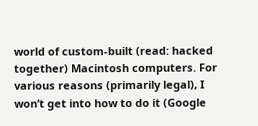world of custom-built (read: hacked together) Macintosh computers. For various reasons (primarily legal), I won’t get into how to do it (Google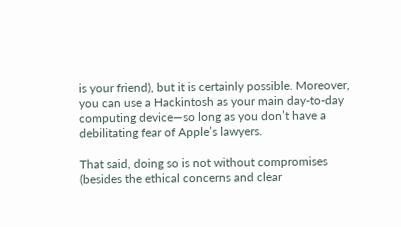is your friend), but it is certainly possible. Moreover, you can use a Hackintosh as your main day-to-day computing device—so long as you don’t have a debilitating fear of Apple’s lawyers.

That said, doing so is not without compromises (besides the ethical concerns and clear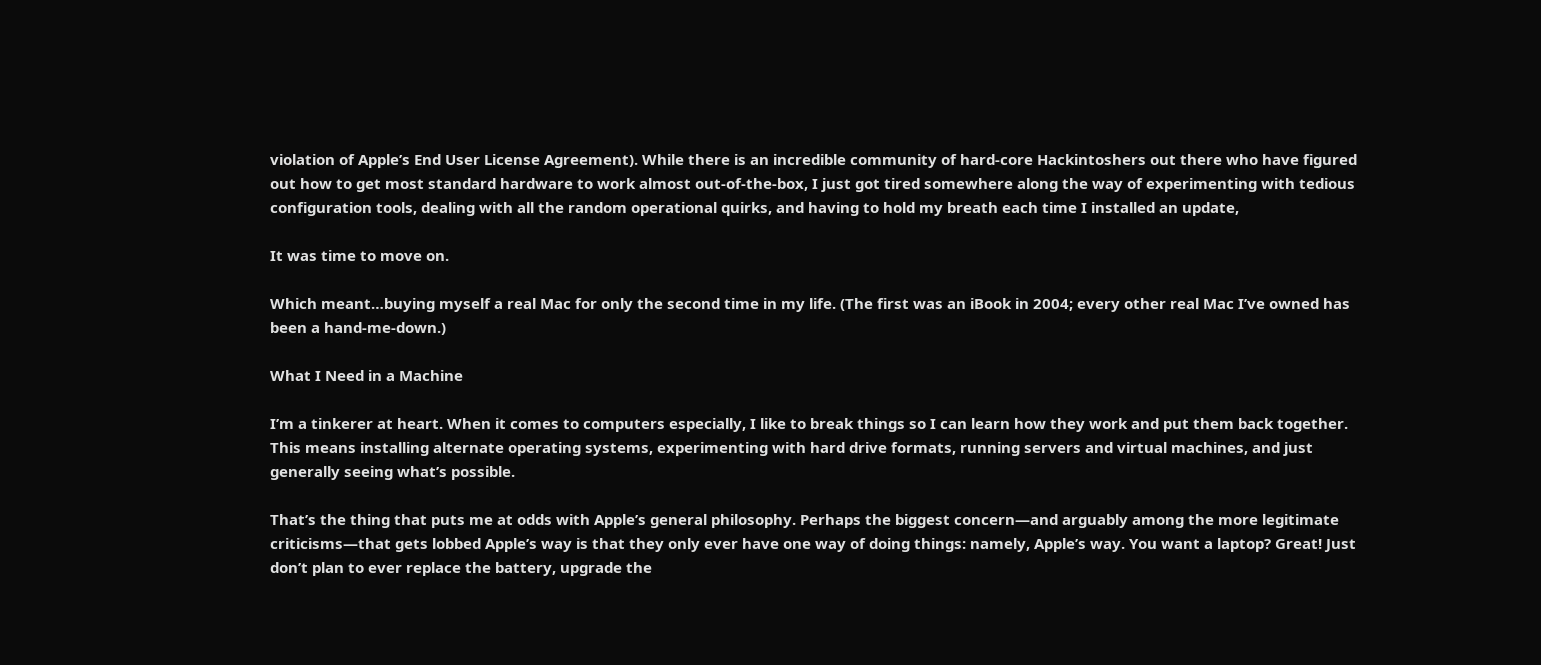violation of Apple’s End User License Agreement). While there is an incredible community of hard-core Hackintoshers out there who have figured out how to get most standard hardware to work almost out-of-the-box, I just got tired somewhere along the way of experimenting with tedious configuration tools, dealing with all the random operational quirks, and having to hold my breath each time I installed an update,

It was time to move on.

Which meant…buying myself a real Mac for only the second time in my life. (The first was an iBook in 2004; every other real Mac I’ve owned has been a hand-me-down.)

What I Need in a Machine

I’m a tinkerer at heart. When it comes to computers especially, I like to break things so I can learn how they work and put them back together. This means installing alternate operating systems, experimenting with hard drive formats, running servers and virtual machines, and just generally seeing what’s possible.

That’s the thing that puts me at odds with Apple’s general philosophy. Perhaps the biggest concern—and arguably among the more legitimate criticisms—that gets lobbed Apple’s way is that they only ever have one way of doing things: namely, Apple’s way. You want a laptop? Great! Just don’t plan to ever replace the battery, upgrade the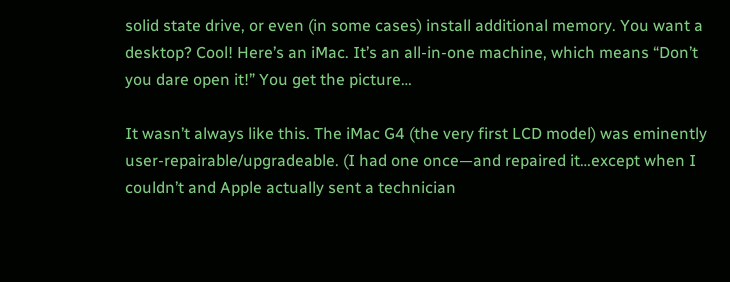solid state drive, or even (in some cases) install additional memory. You want a desktop? Cool! Here’s an iMac. It’s an all-in-one machine, which means “Don’t you dare open it!” You get the picture…

It wasn’t always like this. The iMac G4 (the very first LCD model) was eminently user-repairable/upgradeable. (I had one once—and repaired it…except when I couldn’t and Apple actually sent a technician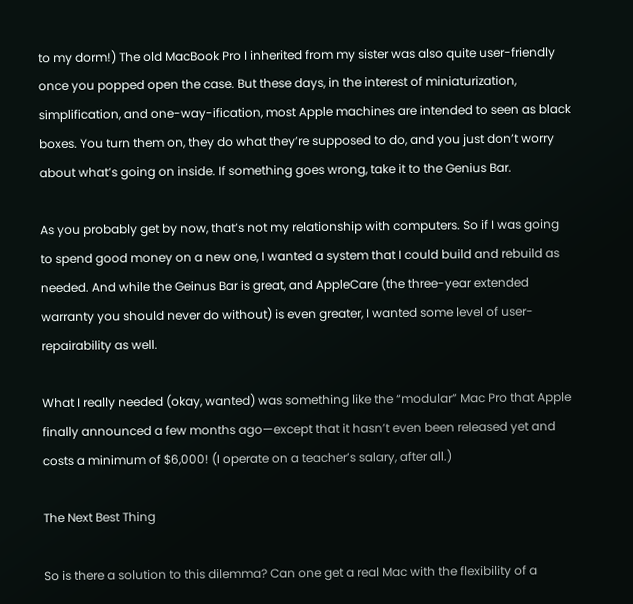to my dorm!) The old MacBook Pro I inherited from my sister was also quite user-friendly once you popped open the case. But these days, in the interest of miniaturization, simplification, and one-way-ification, most Apple machines are intended to seen as black boxes. You turn them on, they do what they’re supposed to do, and you just don’t worry about what’s going on inside. If something goes wrong, take it to the Genius Bar.

As you probably get by now, that’s not my relationship with computers. So if I was going to spend good money on a new one, I wanted a system that I could build and rebuild as needed. And while the Geinus Bar is great, and AppleCare (the three-year extended warranty you should never do without) is even greater, I wanted some level of user-repairability as well.

What I really needed (okay, wanted) was something like the “modular” Mac Pro that Apple finally announced a few months ago—except that it hasn’t even been released yet and costs a minimum of $6,000! (I operate on a teacher’s salary, after all.)

The Next Best Thing

So is there a solution to this dilemma? Can one get a real Mac with the flexibility of a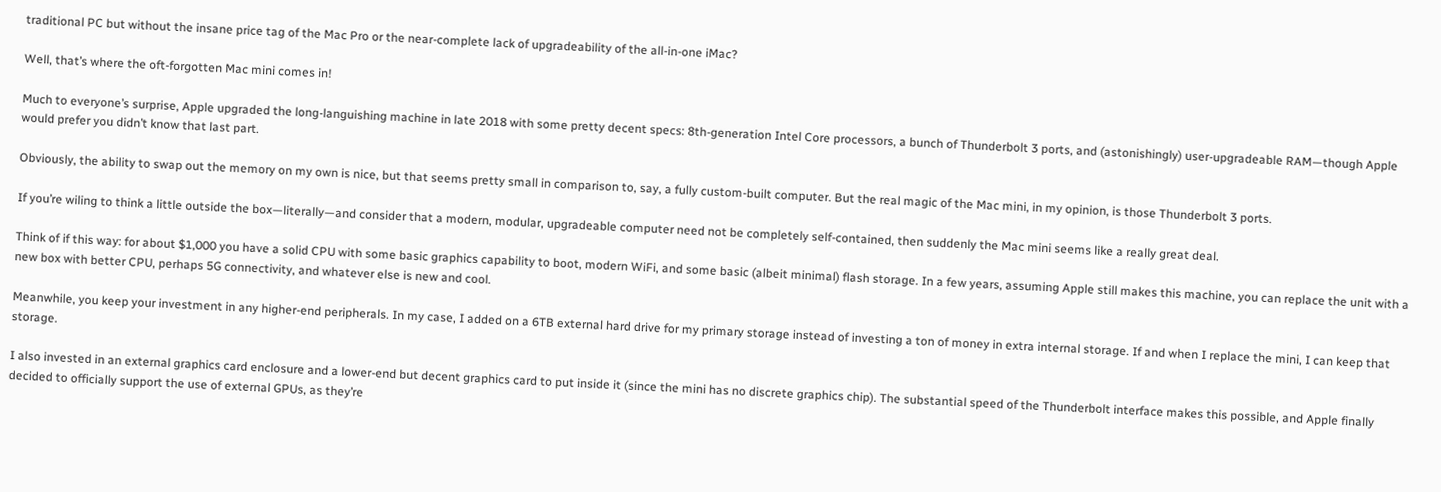traditional PC but without the insane price tag of the Mac Pro or the near-complete lack of upgradeability of the all-in-one iMac?

Well, that’s where the oft-forgotten Mac mini comes in!

Much to everyone’s surprise, Apple upgraded the long-languishing machine in late 2018 with some pretty decent specs: 8th-generation Intel Core processors, a bunch of Thunderbolt 3 ports, and (astonishingly) user-upgradeable RAM—though Apple would prefer you didn’t know that last part.

Obviously, the ability to swap out the memory on my own is nice, but that seems pretty small in comparison to, say, a fully custom-built computer. But the real magic of the Mac mini, in my opinion, is those Thunderbolt 3 ports.

If you’re wiling to think a little outside the box—literally—and consider that a modern, modular, upgradeable computer need not be completely self-contained, then suddenly the Mac mini seems like a really great deal.

Think of if this way: for about $1,000 you have a solid CPU with some basic graphics capability to boot, modern WiFi, and some basic (albeit minimal) flash storage. In a few years, assuming Apple still makes this machine, you can replace the unit with a new box with better CPU, perhaps 5G connectivity, and whatever else is new and cool.

Meanwhile, you keep your investment in any higher-end peripherals. In my case, I added on a 6TB external hard drive for my primary storage instead of investing a ton of money in extra internal storage. If and when I replace the mini, I can keep that storage.

I also invested in an external graphics card enclosure and a lower-end but decent graphics card to put inside it (since the mini has no discrete graphics chip). The substantial speed of the Thunderbolt interface makes this possible, and Apple finally decided to officially support the use of external GPUs, as they’re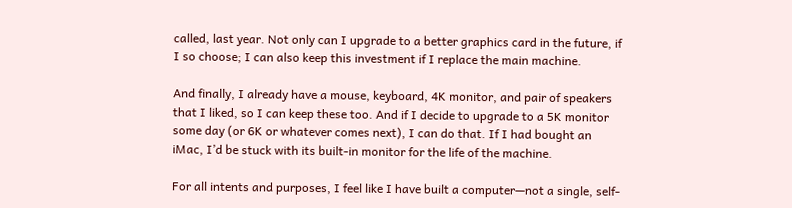called, last year. Not only can I upgrade to a better graphics card in the future, if I so choose; I can also keep this investment if I replace the main machine.

And finally, I already have a mouse, keyboard, 4K monitor, and pair of speakers that I liked, so I can keep these too. And if I decide to upgrade to a 5K monitor some day (or 6K or whatever comes next), I can do that. If I had bought an iMac, I’d be stuck with its built-in monitor for the life of the machine.

For all intents and purposes, I feel like I have built a computer—not a single, self-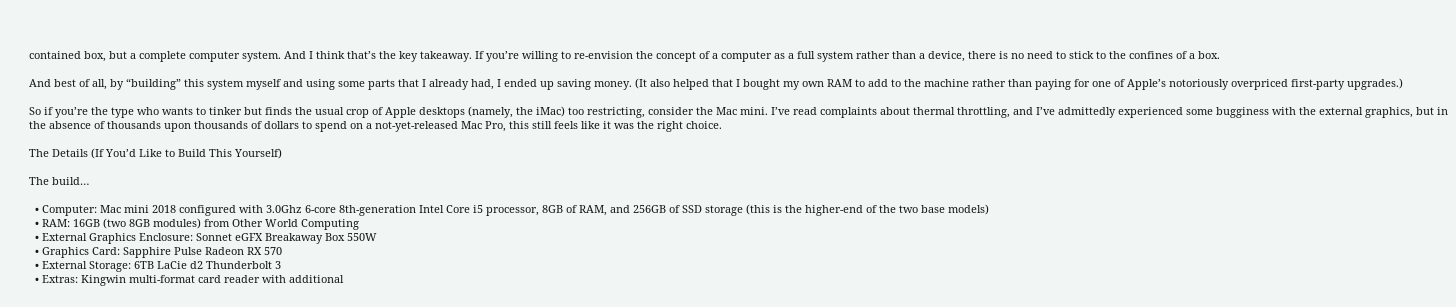contained box, but a complete computer system. And I think that’s the key takeaway. If you’re willing to re-envision the concept of a computer as a full system rather than a device, there is no need to stick to the confines of a box.

And best of all, by “building” this system myself and using some parts that I already had, I ended up saving money. (It also helped that I bought my own RAM to add to the machine rather than paying for one of Apple’s notoriously overpriced first-party upgrades.)

So if you’re the type who wants to tinker but finds the usual crop of Apple desktops (namely, the iMac) too restricting, consider the Mac mini. I’ve read complaints about thermal throttling, and I’ve admittedly experienced some bugginess with the external graphics, but in the absence of thousands upon thousands of dollars to spend on a not-yet-released Mac Pro, this still feels like it was the right choice.

The Details (If You’d Like to Build This Yourself)

The build…

  • Computer: Mac mini 2018 configured with 3.0Ghz 6-core 8th-generation Intel Core i5 processor, 8GB of RAM, and 256GB of SSD storage (this is the higher-end of the two base models)
  • RAM: 16GB (two 8GB modules) from Other World Computing
  • External Graphics Enclosure: Sonnet eGFX Breakaway Box 550W
  • Graphics Card: Sapphire Pulse Radeon RX 570
  • External Storage: 6TB LaCie d2 Thunderbolt 3
  • Extras: Kingwin multi-format card reader with additional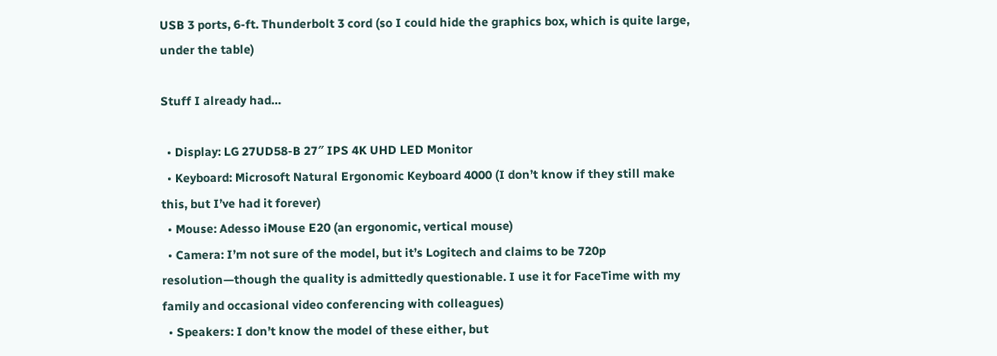USB 3 ports, 6-ft. Thunderbolt 3 cord (so I could hide the graphics box, which is quite large, under the table)

Stuff I already had…

  • Display: LG 27UD58-B 27″ IPS 4K UHD LED Monitor
  • Keyboard: Microsoft Natural Ergonomic Keyboard 4000 (I don’t know if they still make this, but I’ve had it forever)
  • Mouse: Adesso iMouse E20 (an ergonomic, vertical mouse)
  • Camera: I’m not sure of the model, but it’s Logitech and claims to be 720p resolution—though the quality is admittedly questionable. I use it for FaceTime with my family and occasional video conferencing with colleagues)
  • Speakers: I don’t know the model of these either, but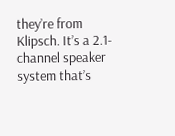they’re from Klipsch. It’s a 2.1-channel speaker system that’s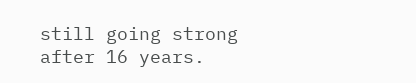still going strong after 16 years.